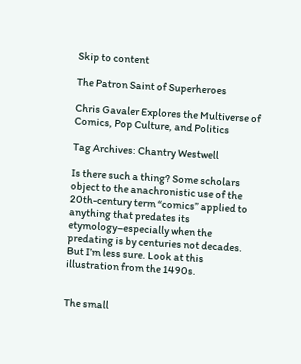Skip to content

The Patron Saint of Superheroes

Chris Gavaler Explores the Multiverse of Comics, Pop Culture, and Politics

Tag Archives: Chantry Westwell

Is there such a thing? Some scholars object to the anachronistic use of the 20th-century term “comics” applied to anything that predates its etymology–especially when the predating is by centuries not decades. But I’m less sure. Look at this illustration from the 1490s.


The small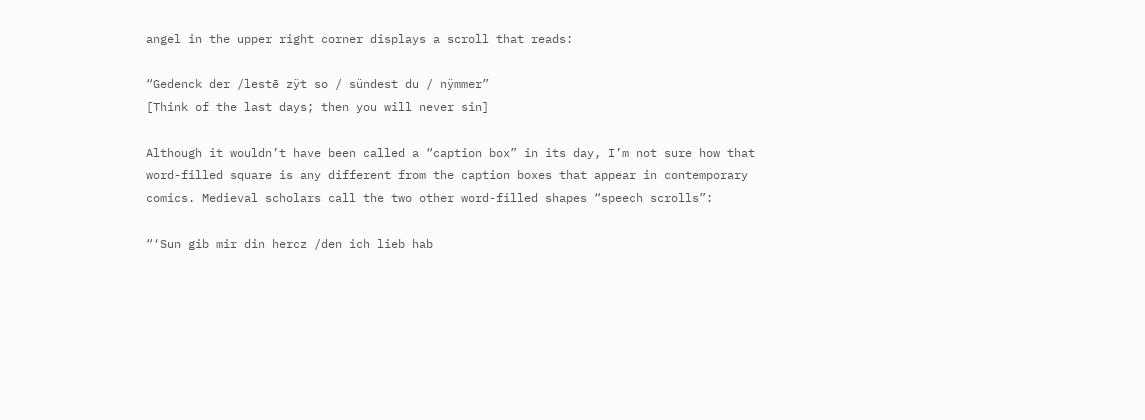angel in the upper right corner displays a scroll that reads:

“Gedenck der /lestē zÿt so / sündest du / nÿmmer”
[Think of the last days; then you will never sin]

Although it wouldn’t have been called a “caption box” in its day, I’m not sure how that word-filled square is any different from the caption boxes that appear in contemporary comics. Medieval scholars call the two other word-filled shapes “speech scrolls”:

“‘Sun gib mir din hercz /den ich lieb hab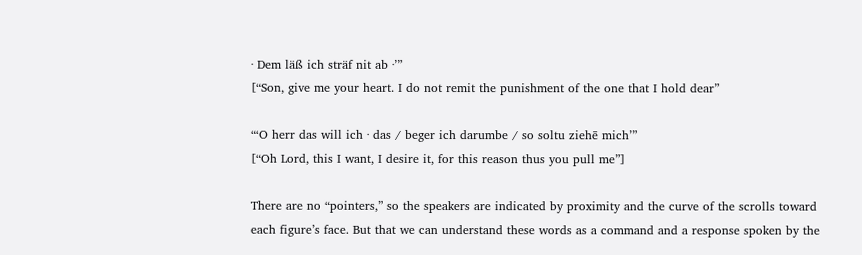· Dem läß ich sträf nit ab ·’”
[“Son, give me your heart. I do not remit the punishment of the one that I hold dear”

“‘O herr das will ich · das / beger ich darumbe / so soltu ziehē mich’”
[“Oh Lord, this I want, I desire it, for this reason thus you pull me”]

There are no “pointers,” so the speakers are indicated by proximity and the curve of the scrolls toward each figure’s face. But that we can understand these words as a command and a response spoken by the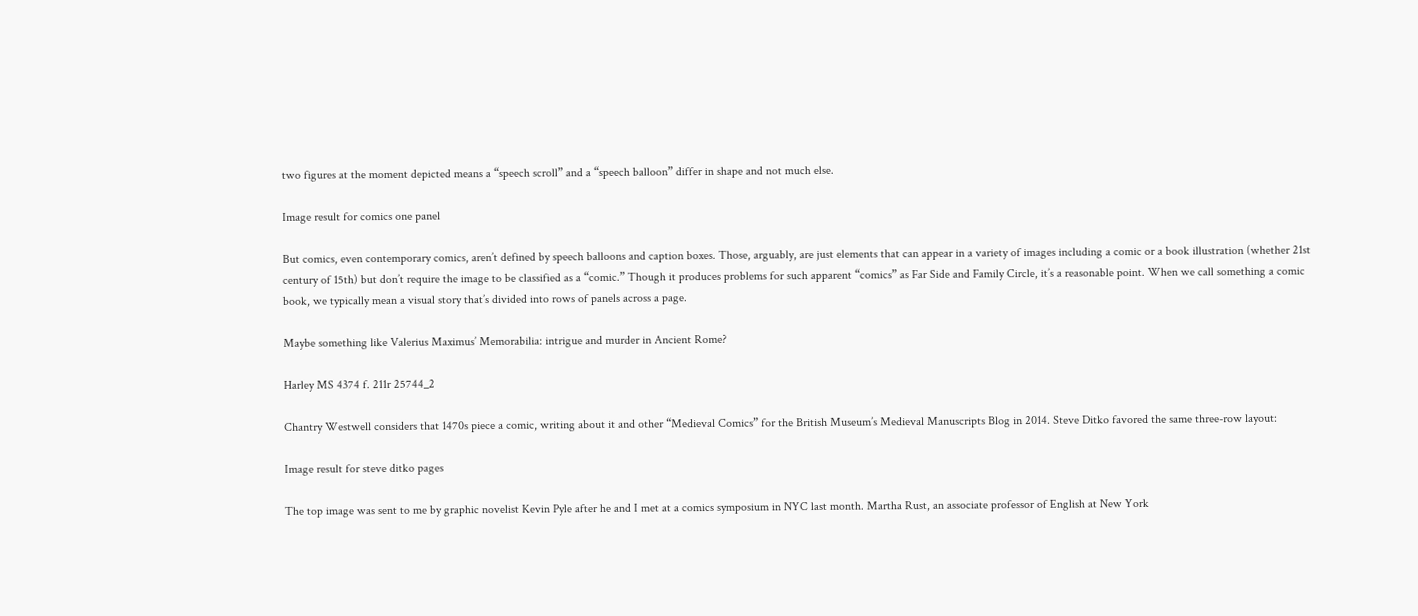two figures at the moment depicted means a “speech scroll” and a “speech balloon” differ in shape and not much else.

Image result for comics one panel

But comics, even contemporary comics, aren’t defined by speech balloons and caption boxes. Those, arguably, are just elements that can appear in a variety of images including a comic or a book illustration (whether 21st century of 15th) but don’t require the image to be classified as a “comic.” Though it produces problems for such apparent “comics” as Far Side and Family Circle, it’s a reasonable point. When we call something a comic book, we typically mean a visual story that’s divided into rows of panels across a page.

Maybe something like Valerius Maximus’ Memorabilia: intrigue and murder in Ancient Rome?

Harley MS 4374 f. 211r 25744_2

Chantry Westwell considers that 1470s piece a comic, writing about it and other “Medieval Comics” for the British Museum’s Medieval Manuscripts Blog in 2014. Steve Ditko favored the same three-row layout:

Image result for steve ditko pages

The top image was sent to me by graphic novelist Kevin Pyle after he and I met at a comics symposium in NYC last month. Martha Rust, an associate professor of English at New York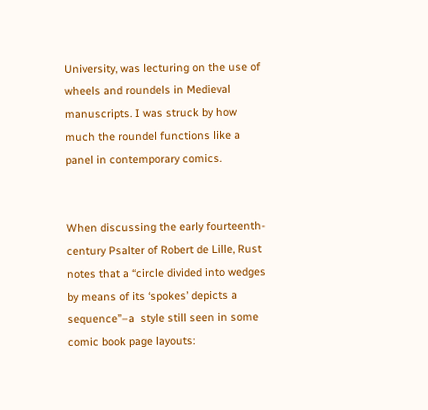University, was lecturing on the use of wheels and roundels in Medieval manuscripts. I was struck by how much the roundel functions like a panel in contemporary comics.


When discussing the early fourteenth-century Psalter of Robert de Lille, Rust notes that a “circle divided into wedges by means of its ‘spokes’ depicts a sequence”–a  style still seen in some comic book page layouts: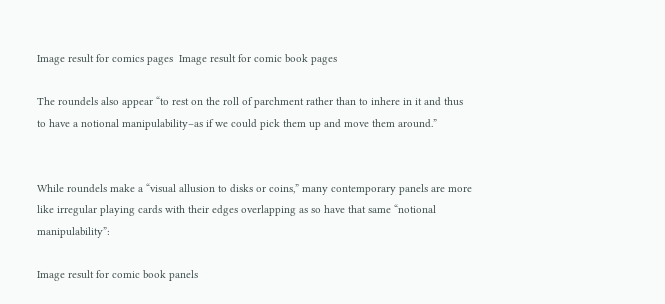Image result for comics pages  Image result for comic book pages

The roundels also appear “to rest on the roll of parchment rather than to inhere in it and thus to have a notional manipulability–as if we could pick them up and move them around.”


While roundels make a “visual allusion to disks or coins,” many contemporary panels are more like irregular playing cards with their edges overlapping as so have that same “notional manipulability”:

Image result for comic book panels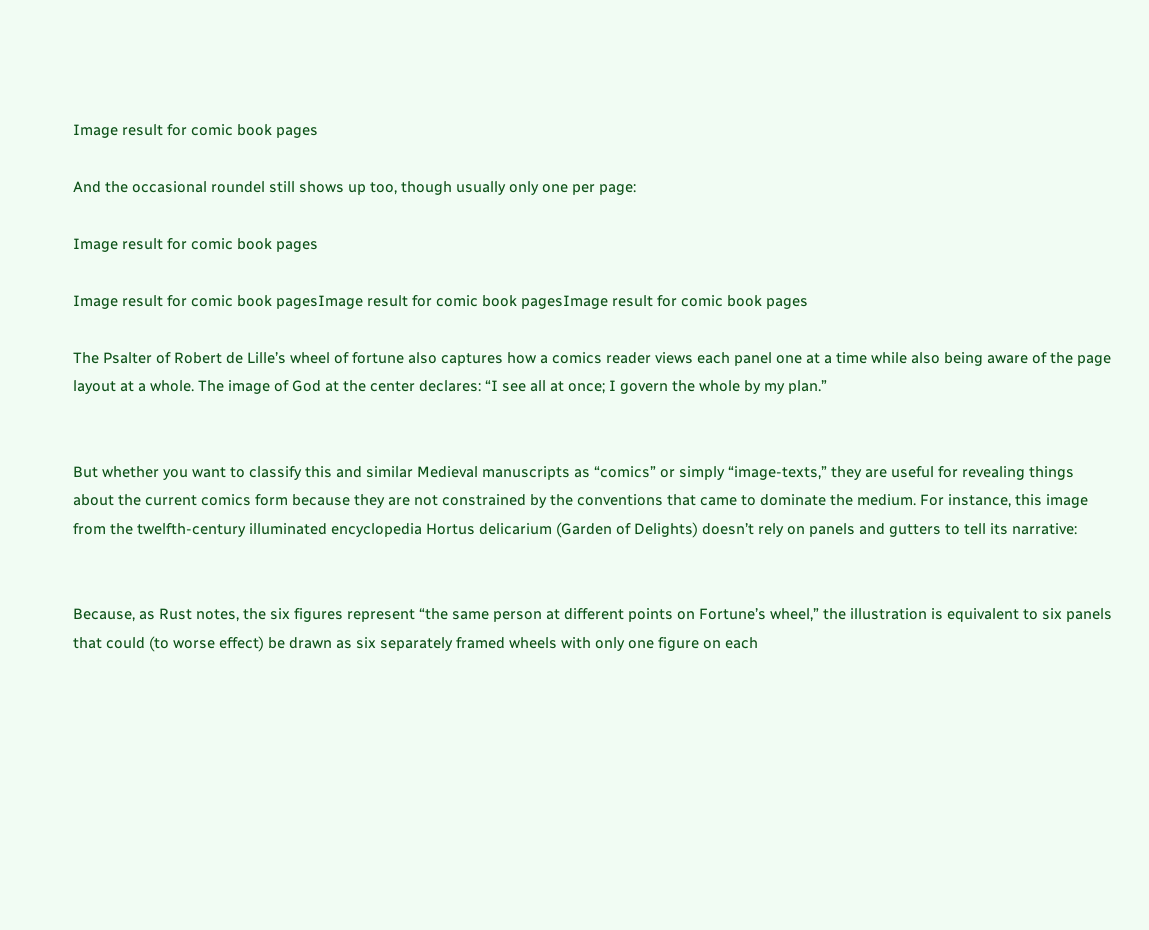Image result for comic book pages

And the occasional roundel still shows up too, though usually only one per page:

Image result for comic book pages

Image result for comic book pagesImage result for comic book pagesImage result for comic book pages

The Psalter of Robert de Lille’s wheel of fortune also captures how a comics reader views each panel one at a time while also being aware of the page layout at a whole. The image of God at the center declares: “I see all at once; I govern the whole by my plan.”


But whether you want to classify this and similar Medieval manuscripts as “comics” or simply “image-texts,” they are useful for revealing things about the current comics form because they are not constrained by the conventions that came to dominate the medium. For instance, this image from the twelfth-century illuminated encyclopedia Hortus delicarium (Garden of Delights) doesn’t rely on panels and gutters to tell its narrative:


Because, as Rust notes, the six figures represent “the same person at different points on Fortune’s wheel,” the illustration is equivalent to six panels that could (to worse effect) be drawn as six separately framed wheels with only one figure on each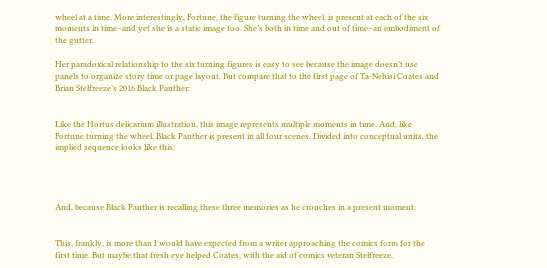wheel at a time. More interestingly, Fortune, the figure turning the wheel, is present at each of the six moments in time–and yet she is a static image too. She’s both in time and out of time–an embodiment of the gutter.

Her paradoxical relationship to the six turning figures is easy to see because the image doesn’t use panels to organize story time or page layout. But compare that to the first page of Ta-Nehisi Coates and Brian Stelfreeze’s 2016 Black Panther:


Like the Hortus delicarium illustration, this image represents multiple moments in time. And, like Fortune turning the wheel, Black Panther is present in all four scenes. Divided into conceptual units, the implied sequence looks like this:




And, because Black Panther is recalling these three memories as he crouches in a present moment:


This, frankly, is more than I would have expected from a writer approaching the comics form for the first time. But maybe that fresh eye helped Coates, with the aid of comics veteran Stelfreeze,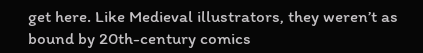get here. Like Medieval illustrators, they weren’t as bound by 20th-century comics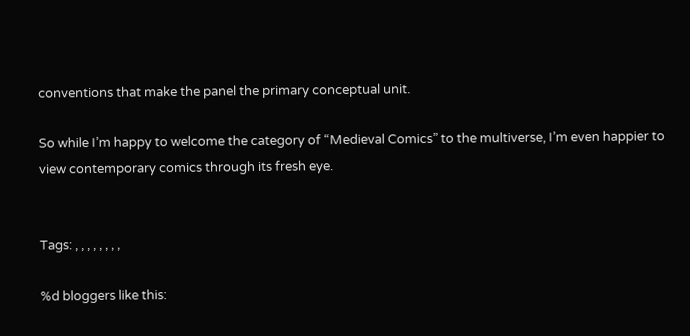conventions that make the panel the primary conceptual unit.

So while I’m happy to welcome the category of “Medieval Comics” to the multiverse, I’m even happier to view contemporary comics through its fresh eye.


Tags: , , , , , , , ,

%d bloggers like this: